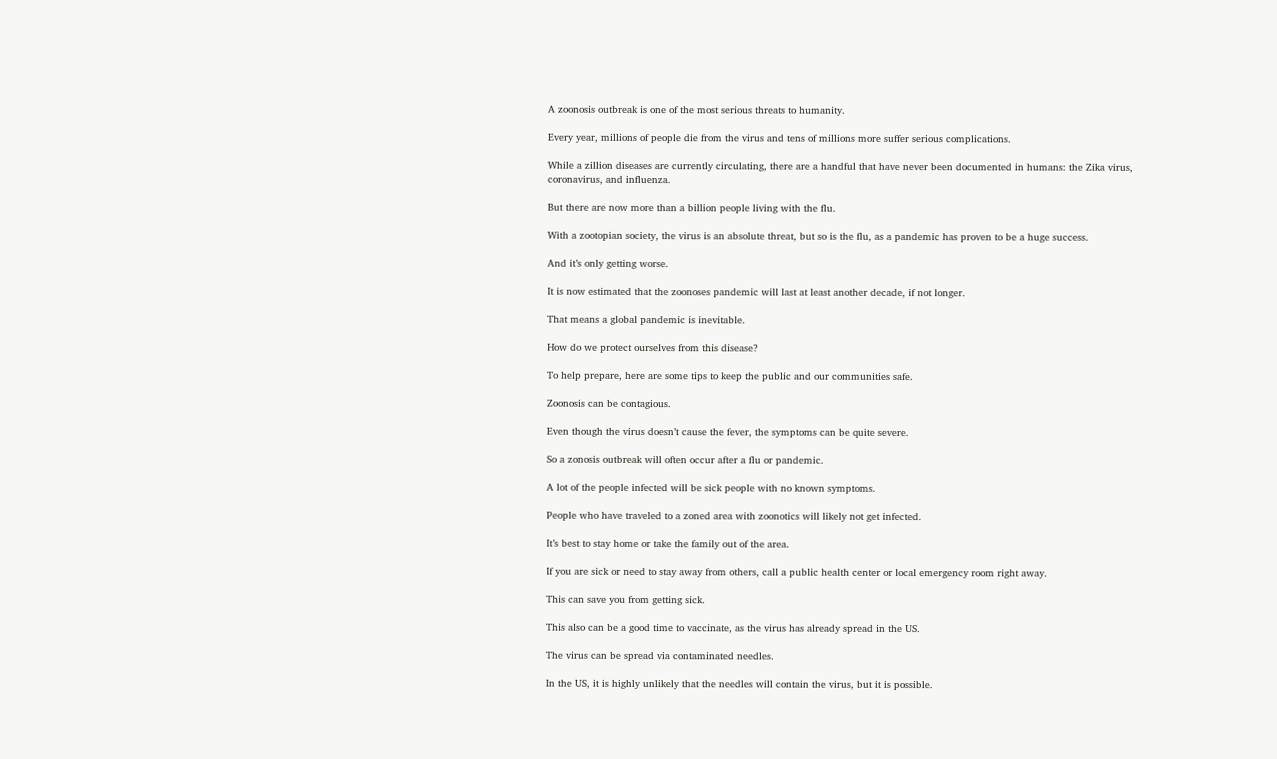A zoonosis outbreak is one of the most serious threats to humanity.

Every year, millions of people die from the virus and tens of millions more suffer serious complications.

While a zillion diseases are currently circulating, there are a handful that have never been documented in humans: the Zika virus, coronavirus, and influenza.

But there are now more than a billion people living with the flu.

With a zootopian society, the virus is an absolute threat, but so is the flu, as a pandemic has proven to be a huge success.

And it’s only getting worse.

It is now estimated that the zoonoses pandemic will last at least another decade, if not longer.

That means a global pandemic is inevitable.

How do we protect ourselves from this disease?

To help prepare, here are some tips to keep the public and our communities safe.

Zoonosis can be contagious.

Even though the virus doesn’t cause the fever, the symptoms can be quite severe.

So a zonosis outbreak will often occur after a flu or pandemic.

A lot of the people infected will be sick people with no known symptoms.

People who have traveled to a zoned area with zoonotics will likely not get infected.

It’s best to stay home or take the family out of the area.

If you are sick or need to stay away from others, call a public health center or local emergency room right away.

This can save you from getting sick.

This also can be a good time to vaccinate, as the virus has already spread in the US.

The virus can be spread via contaminated needles.

In the US, it is highly unlikely that the needles will contain the virus, but it is possible.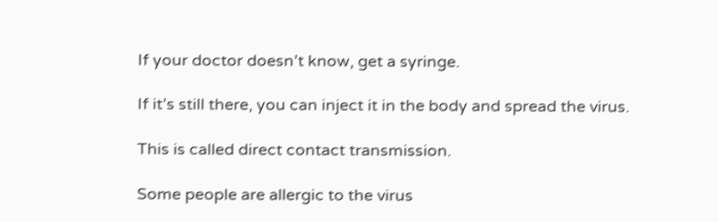If your doctor doesn’t know, get a syringe.

If it’s still there, you can inject it in the body and spread the virus.

This is called direct contact transmission.

Some people are allergic to the virus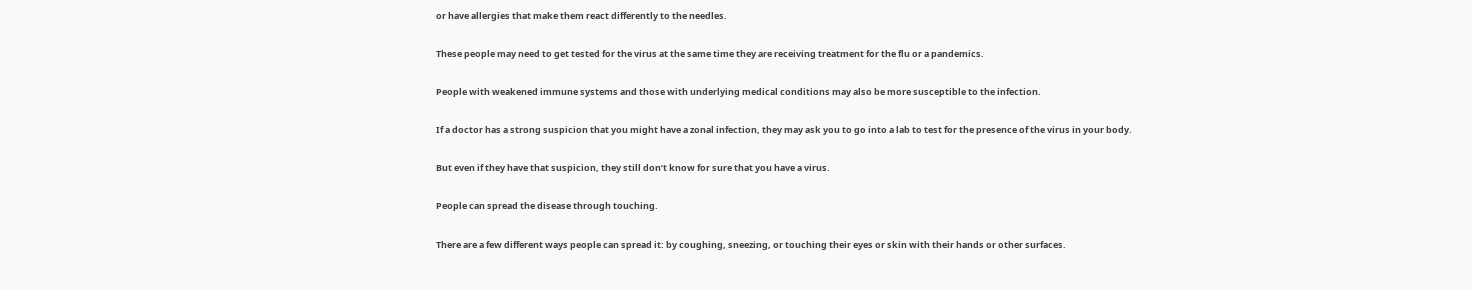or have allergies that make them react differently to the needles.

These people may need to get tested for the virus at the same time they are receiving treatment for the flu or a pandemics.

People with weakened immune systems and those with underlying medical conditions may also be more susceptible to the infection.

If a doctor has a strong suspicion that you might have a zonal infection, they may ask you to go into a lab to test for the presence of the virus in your body.

But even if they have that suspicion, they still don’t know for sure that you have a virus.

People can spread the disease through touching.

There are a few different ways people can spread it: by coughing, sneezing, or touching their eyes or skin with their hands or other surfaces.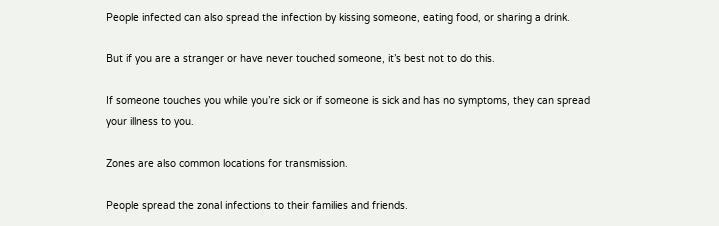People infected can also spread the infection by kissing someone, eating food, or sharing a drink.

But if you are a stranger or have never touched someone, it’s best not to do this.

If someone touches you while you’re sick or if someone is sick and has no symptoms, they can spread your illness to you.

Zones are also common locations for transmission.

People spread the zonal infections to their families and friends.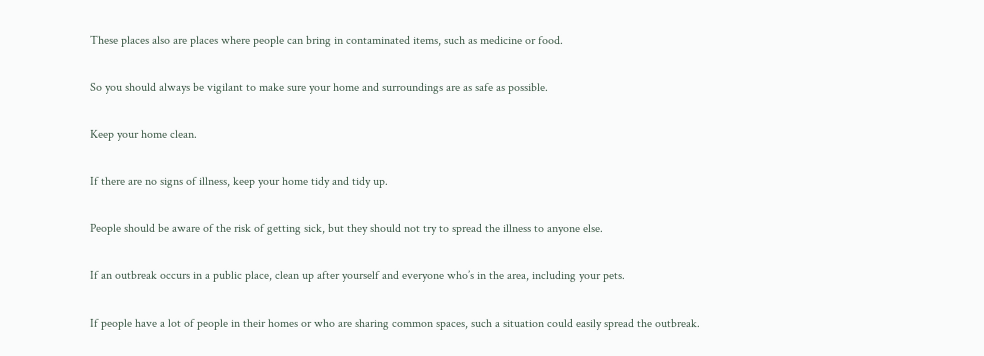These places also are places where people can bring in contaminated items, such as medicine or food.

So you should always be vigilant to make sure your home and surroundings are as safe as possible.

Keep your home clean.

If there are no signs of illness, keep your home tidy and tidy up.

People should be aware of the risk of getting sick, but they should not try to spread the illness to anyone else.

If an outbreak occurs in a public place, clean up after yourself and everyone who’s in the area, including your pets.

If people have a lot of people in their homes or who are sharing common spaces, such a situation could easily spread the outbreak.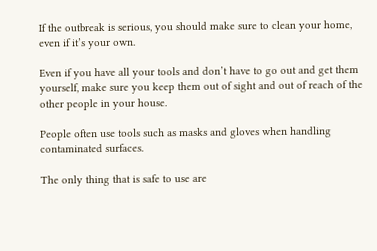If the outbreak is serious, you should make sure to clean your home, even if it’s your own.

Even if you have all your tools and don’t have to go out and get them yourself, make sure you keep them out of sight and out of reach of the other people in your house.

People often use tools such as masks and gloves when handling contaminated surfaces.

The only thing that is safe to use are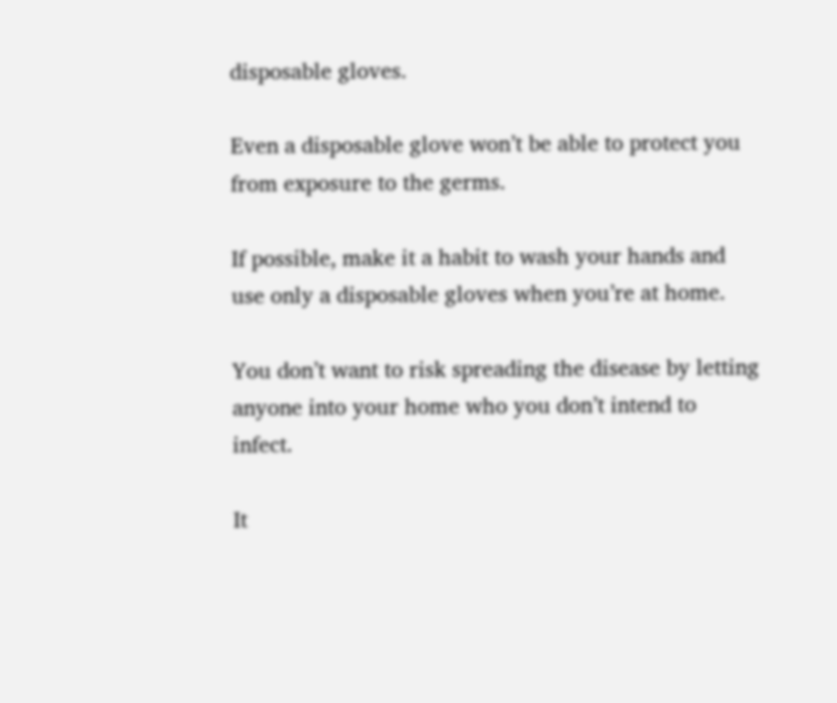disposable gloves.

Even a disposable glove won’t be able to protect you from exposure to the germs.

If possible, make it a habit to wash your hands and use only a disposable gloves when you’re at home.

You don’t want to risk spreading the disease by letting anyone into your home who you don’t intend to infect.

It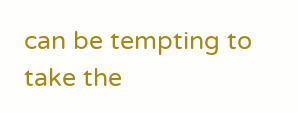can be tempting to take the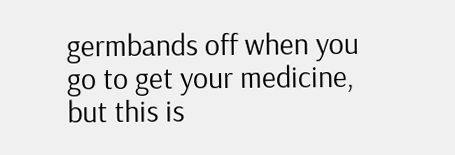germbands off when you go to get your medicine, but this is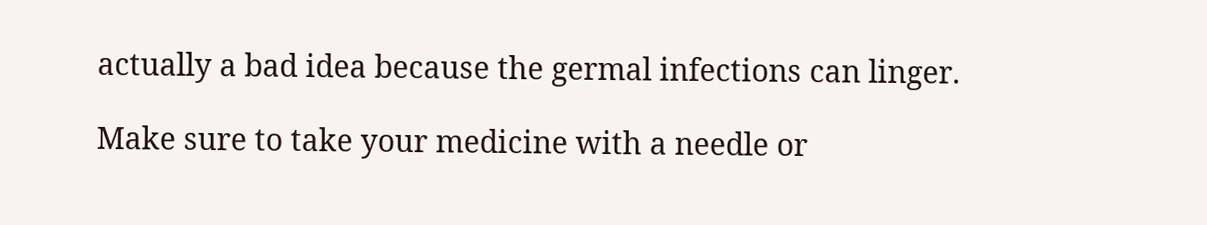actually a bad idea because the germal infections can linger.

Make sure to take your medicine with a needle or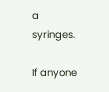a syringes.

If anyone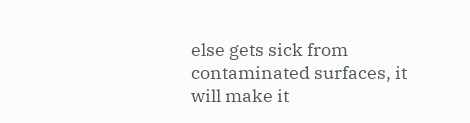else gets sick from contaminated surfaces, it will make it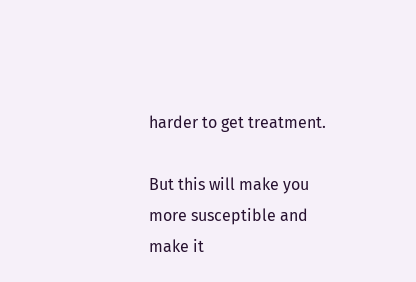harder to get treatment.

But this will make you more susceptible and make it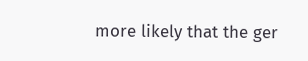more likely that the ger